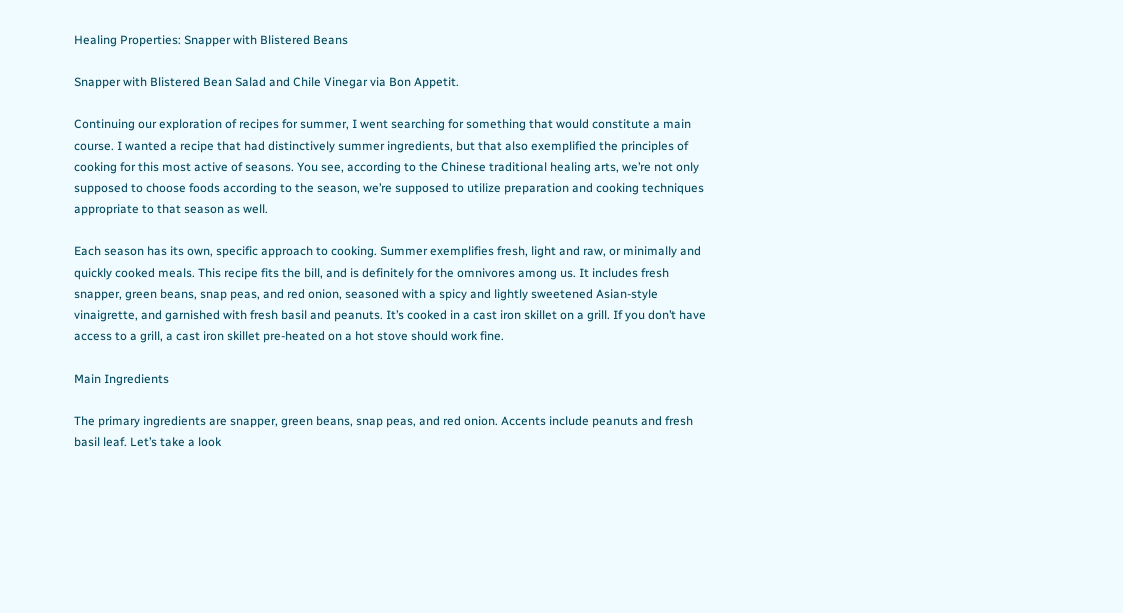Healing Properties: Snapper with Blistered Beans

Snapper with Blistered Bean Salad and Chile Vinegar via Bon Appetit.

Continuing our exploration of recipes for summer, I went searching for something that would constitute a main course. I wanted a recipe that had distinctively summer ingredients, but that also exemplified the principles of cooking for this most active of seasons. You see, according to the Chinese traditional healing arts, we’re not only supposed to choose foods according to the season, we’re supposed to utilize preparation and cooking techniques appropriate to that season as well.

Each season has its own, specific approach to cooking. Summer exemplifies fresh, light and raw, or minimally and quickly cooked meals. This recipe fits the bill, and is definitely for the omnivores among us. It includes fresh snapper, green beans, snap peas, and red onion, seasoned with a spicy and lightly sweetened Asian-style vinaigrette, and garnished with fresh basil and peanuts. It’s cooked in a cast iron skillet on a grill. If you don’t have access to a grill, a cast iron skillet pre-heated on a hot stove should work fine.

Main Ingredients

The primary ingredients are snapper, green beans, snap peas, and red onion. Accents include peanuts and fresh basil leaf. Let’s take a look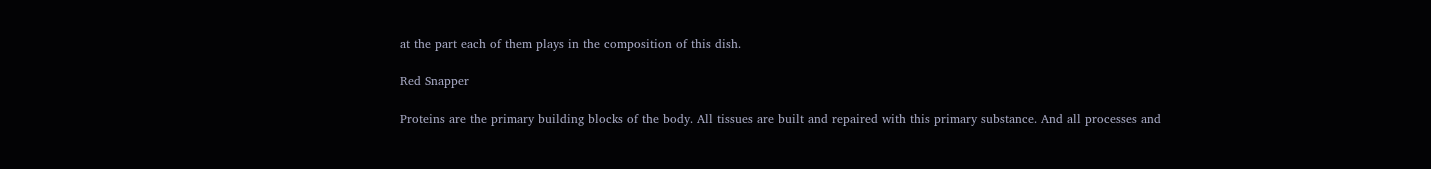at the part each of them plays in the composition of this dish.

Red Snapper

Proteins are the primary building blocks of the body. All tissues are built and repaired with this primary substance. And all processes and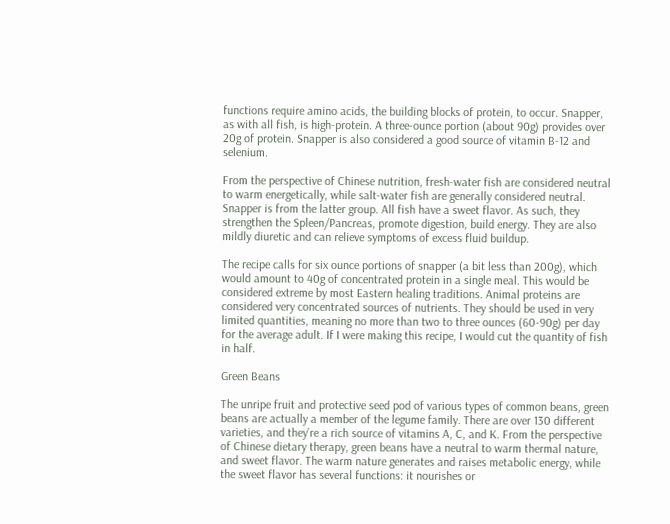functions require amino acids, the building blocks of protein, to occur. Snapper, as with all fish, is high-protein. A three-ounce portion (about 90g) provides over 20g of protein. Snapper is also considered a good source of vitamin B-12 and selenium.

From the perspective of Chinese nutrition, fresh-water fish are considered neutral to warm energetically, while salt-water fish are generally considered neutral. Snapper is from the latter group. All fish have a sweet flavor. As such, they strengthen the Spleen/Pancreas, promote digestion, build energy. They are also mildly diuretic and can relieve symptoms of excess fluid buildup.

The recipe calls for six ounce portions of snapper (a bit less than 200g), which would amount to 40g of concentrated protein in a single meal. This would be considered extreme by most Eastern healing traditions. Animal proteins are considered very concentrated sources of nutrients. They should be used in very limited quantities, meaning no more than two to three ounces (60-90g) per day for the average adult. If I were making this recipe, I would cut the quantity of fish in half.

Green Beans

The unripe fruit and protective seed pod of various types of common beans, green beans are actually a member of the legume family. There are over 130 different varieties, and they’re a rich source of vitamins A, C, and K. From the perspective of Chinese dietary therapy, green beans have a neutral to warm thermal nature, and sweet flavor. The warm nature generates and raises metabolic energy, while the sweet flavor has several functions: it nourishes or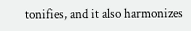tonifies, and it also harmonizes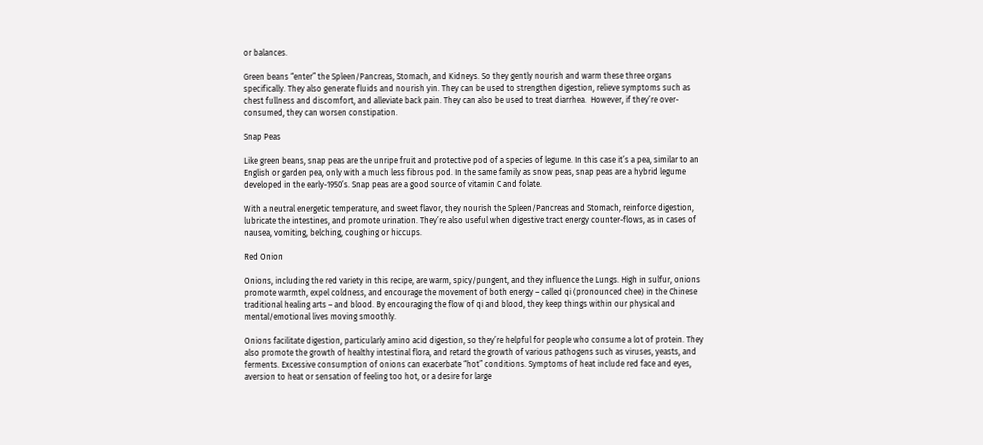or balances.

Green beans “enter” the Spleen/Pancreas, Stomach, and Kidneys. So they gently nourish and warm these three organs specifically. They also generate fluids and nourish yin. They can be used to strengthen digestion, relieve symptoms such as chest fullness and discomfort, and alleviate back pain. They can also be used to treat diarrhea.  However, if they’re over-consumed, they can worsen constipation.

Snap Peas

Like green beans, snap peas are the unripe fruit and protective pod of a species of legume. In this case it’s a pea, similar to an English or garden pea, only with a much less fibrous pod. In the same family as snow peas, snap peas are a hybrid legume developed in the early-1950’s. Snap peas are a good source of vitamin C and folate.

With a neutral energetic temperature, and sweet flavor, they nourish the Spleen/Pancreas and Stomach, reinforce digestion, lubricate the intestines, and promote urination. They’re also useful when digestive tract energy counter-flows, as in cases of nausea, vomiting, belching, coughing or hiccups.

Red Onion

Onions, including the red variety in this recipe, are warm, spicy/pungent, and they influence the Lungs. High in sulfur, onions promote warmth, expel coldness, and encourage the movement of both energy – called qi (pronounced chee) in the Chinese traditional healing arts – and blood. By encouraging the flow of qi and blood, they keep things within our physical and mental/emotional lives moving smoothly.

Onions facilitate digestion, particularly amino acid digestion, so they’re helpful for people who consume a lot of protein. They also promote the growth of healthy intestinal flora, and retard the growth of various pathogens such as viruses, yeasts, and ferments. Excessive consumption of onions can exacerbate “hot” conditions. Symptoms of heat include red face and eyes, aversion to heat or sensation of feeling too hot, or a desire for large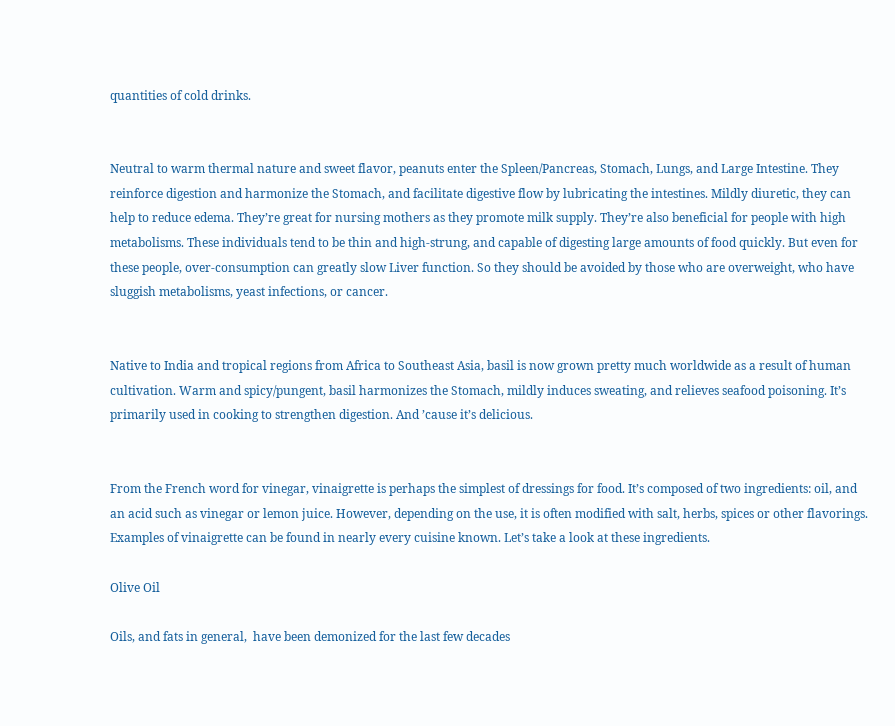quantities of cold drinks.


Neutral to warm thermal nature and sweet flavor, peanuts enter the Spleen/Pancreas, Stomach, Lungs, and Large Intestine. They reinforce digestion and harmonize the Stomach, and facilitate digestive flow by lubricating the intestines. Mildly diuretic, they can help to reduce edema. They’re great for nursing mothers as they promote milk supply. They’re also beneficial for people with high metabolisms. These individuals tend to be thin and high-strung, and capable of digesting large amounts of food quickly. But even for these people, over-consumption can greatly slow Liver function. So they should be avoided by those who are overweight, who have sluggish metabolisms, yeast infections, or cancer.


Native to India and tropical regions from Africa to Southeast Asia, basil is now grown pretty much worldwide as a result of human cultivation. Warm and spicy/pungent, basil harmonizes the Stomach, mildly induces sweating, and relieves seafood poisoning. It’s primarily used in cooking to strengthen digestion. And ’cause it’s delicious.


From the French word for vinegar, vinaigrette is perhaps the simplest of dressings for food. It’s composed of two ingredients: oil, and an acid such as vinegar or lemon juice. However, depending on the use, it is often modified with salt, herbs, spices or other flavorings. Examples of vinaigrette can be found in nearly every cuisine known. Let’s take a look at these ingredients.

Olive Oil

Oils, and fats in general,  have been demonized for the last few decades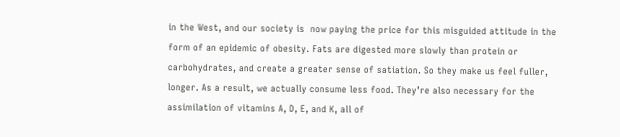in the West, and our society is  now paying the price for this misguided attitude in the form of an epidemic of obesity. Fats are digested more slowly than protein or carbohydrates, and create a greater sense of satiation. So they make us feel fuller, longer. As a result, we actually consume less food. They’re also necessary for the assimilation of vitamins A, D, E, and K, all of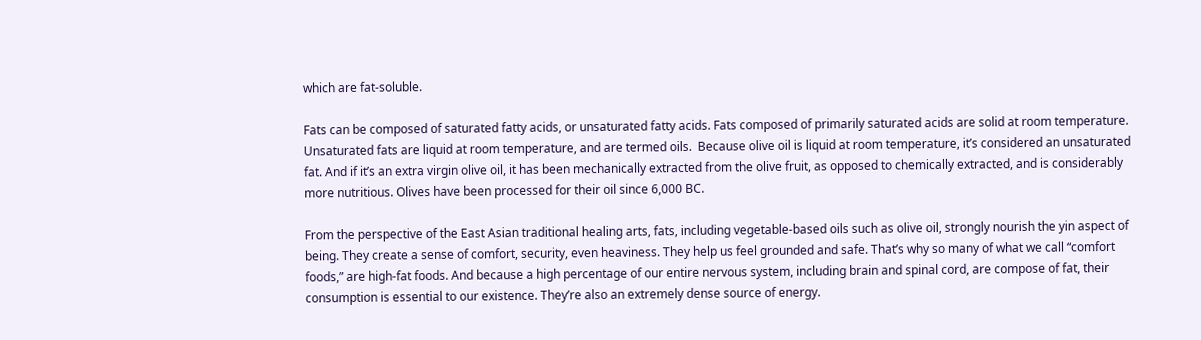which are fat-soluble.

Fats can be composed of saturated fatty acids, or unsaturated fatty acids. Fats composed of primarily saturated acids are solid at room temperature. Unsaturated fats are liquid at room temperature, and are termed oils.  Because olive oil is liquid at room temperature, it’s considered an unsaturated fat. And if it’s an extra virgin olive oil, it has been mechanically extracted from the olive fruit, as opposed to chemically extracted, and is considerably more nutritious. Olives have been processed for their oil since 6,000 BC.

From the perspective of the East Asian traditional healing arts, fats, including vegetable-based oils such as olive oil, strongly nourish the yin aspect of being. They create a sense of comfort, security, even heaviness. They help us feel grounded and safe. That’s why so many of what we call “comfort foods,” are high-fat foods. And because a high percentage of our entire nervous system, including brain and spinal cord, are compose of fat, their consumption is essential to our existence. They’re also an extremely dense source of energy.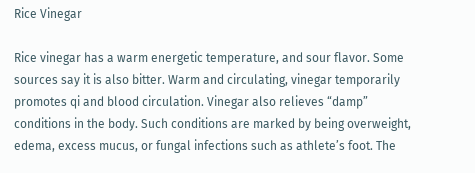Rice Vinegar

Rice vinegar has a warm energetic temperature, and sour flavor. Some sources say it is also bitter. Warm and circulating, vinegar temporarily promotes qi and blood circulation. Vinegar also relieves “damp” conditions in the body. Such conditions are marked by being overweight, edema, excess mucus, or fungal infections such as athlete’s foot. The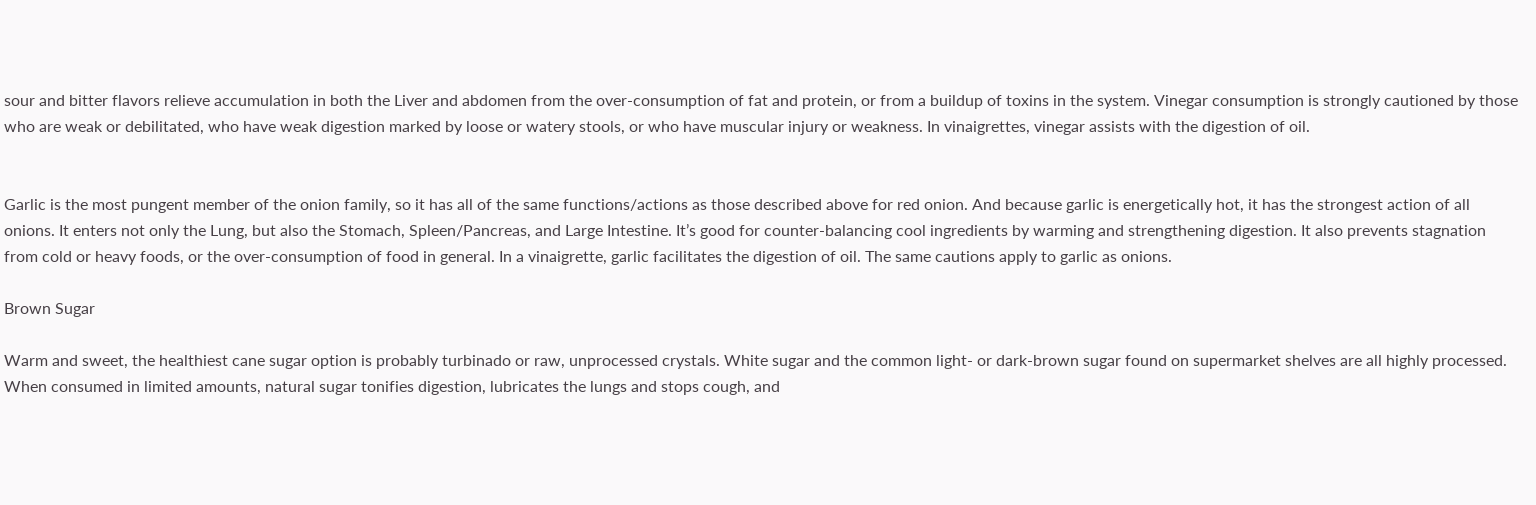sour and bitter flavors relieve accumulation in both the Liver and abdomen from the over-consumption of fat and protein, or from a buildup of toxins in the system. Vinegar consumption is strongly cautioned by those who are weak or debilitated, who have weak digestion marked by loose or watery stools, or who have muscular injury or weakness. In vinaigrettes, vinegar assists with the digestion of oil.


Garlic is the most pungent member of the onion family, so it has all of the same functions/actions as those described above for red onion. And because garlic is energetically hot, it has the strongest action of all onions. It enters not only the Lung, but also the Stomach, Spleen/Pancreas, and Large Intestine. It’s good for counter-balancing cool ingredients by warming and strengthening digestion. It also prevents stagnation from cold or heavy foods, or the over-consumption of food in general. In a vinaigrette, garlic facilitates the digestion of oil. The same cautions apply to garlic as onions.

Brown Sugar

Warm and sweet, the healthiest cane sugar option is probably turbinado or raw, unprocessed crystals. White sugar and the common light- or dark-brown sugar found on supermarket shelves are all highly processed. When consumed in limited amounts, natural sugar tonifies digestion, lubricates the lungs and stops cough, and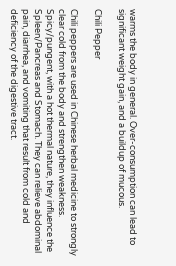warms the body in general. Over-consumption can lead to significant weight gain, and a buildup of mucous.

Chili Pepper

Chili peppers are used in Chinese herbal medicine to strongly clear cold from the body and strengthen weakness. Spicy/pungent, with a hot thermal nature, they influence the Spleen/Pancreas and Stomach. They can relieve abdominal pain, diarrhea, and vomiting that result from cold and deficiency of the digestive tract.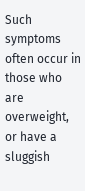Such symptoms often occur in those who are overweight, or have a sluggish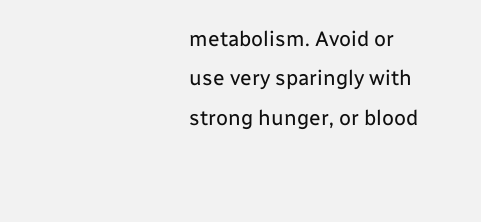metabolism. Avoid or use very sparingly with strong hunger, or blood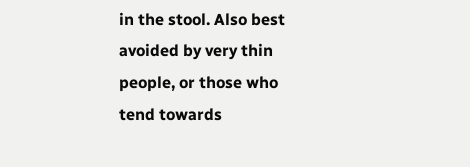in the stool. Also best avoided by very thin people, or those who tend towards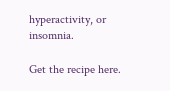hyperactivity, or insomnia.

Get the recipe here.